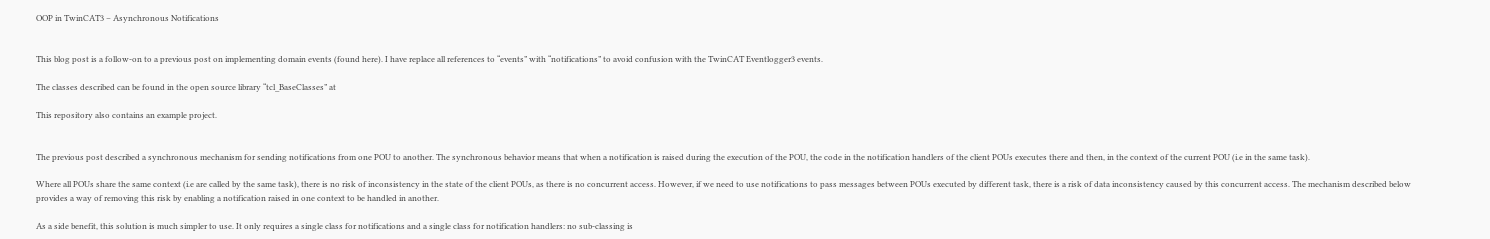OOP in TwinCAT3 – Asynchronous Notifications


This blog post is a follow-on to a previous post on implementing domain events (found here). I have replace all references to “events” with “notifications” to avoid confusion with the TwinCAT Eventlogger3 events.

The classes described can be found in the open source library “tcl_BaseClasses” at

This repository also contains an example project.


The previous post described a synchronous mechanism for sending notifications from one POU to another. The synchronous behavior means that when a notification is raised during the execution of the POU, the code in the notification handlers of the client POUs executes there and then, in the context of the current POU (i.e in the same task).

Where all POUs share the same context (i.e are called by the same task), there is no risk of inconsistency in the state of the client POUs, as there is no concurrent access. However, if we need to use notifications to pass messages between POUs executed by different task, there is a risk of data inconsistency caused by this concurrent access. The mechanism described below provides a way of removing this risk by enabling a notification raised in one context to be handled in another.

As a side benefit, this solution is much simpler to use. It only requires a single class for notifications and a single class for notification handlers: no sub-classing is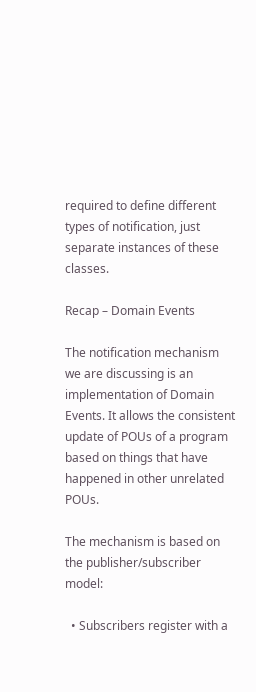required to define different types of notification, just separate instances of these classes.

Recap – Domain Events

The notification mechanism we are discussing is an implementation of Domain Events. It allows the consistent update of POUs of a program based on things that have happened in other unrelated POUs.

The mechanism is based on the publisher/subscriber model:

  • Subscribers register with a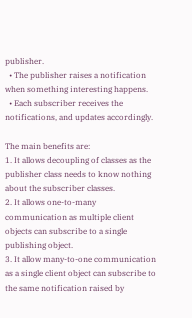publisher.
  • The publisher raises a notification when something interesting happens.
  • Each subscriber receives the notifications, and updates accordingly.

The main benefits are:
1. It allows decoupling of classes as the publisher class needs to know nothing about the subscriber classes.
2. It allows one-to-many communication as multiple client objects can subscribe to a single publishing object.
3. It allow many-to-one communication as a single client object can subscribe to the same notification raised by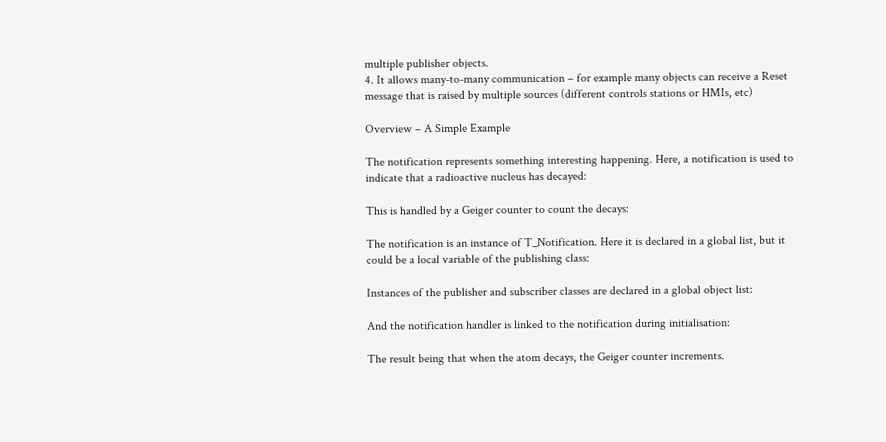multiple publisher objects.
4. It allows many-to-many communication – for example many objects can receive a Reset message that is raised by multiple sources (different controls stations or HMIs, etc)

Overview – A Simple Example

The notification represents something interesting happening. Here, a notification is used to indicate that a radioactive nucleus has decayed:

This is handled by a Geiger counter to count the decays:

The notification is an instance of T_Notification. Here it is declared in a global list, but it could be a local variable of the publishing class:

Instances of the publisher and subscriber classes are declared in a global object list:

And the notification handler is linked to the notification during initialisation:

The result being that when the atom decays, the Geiger counter increments.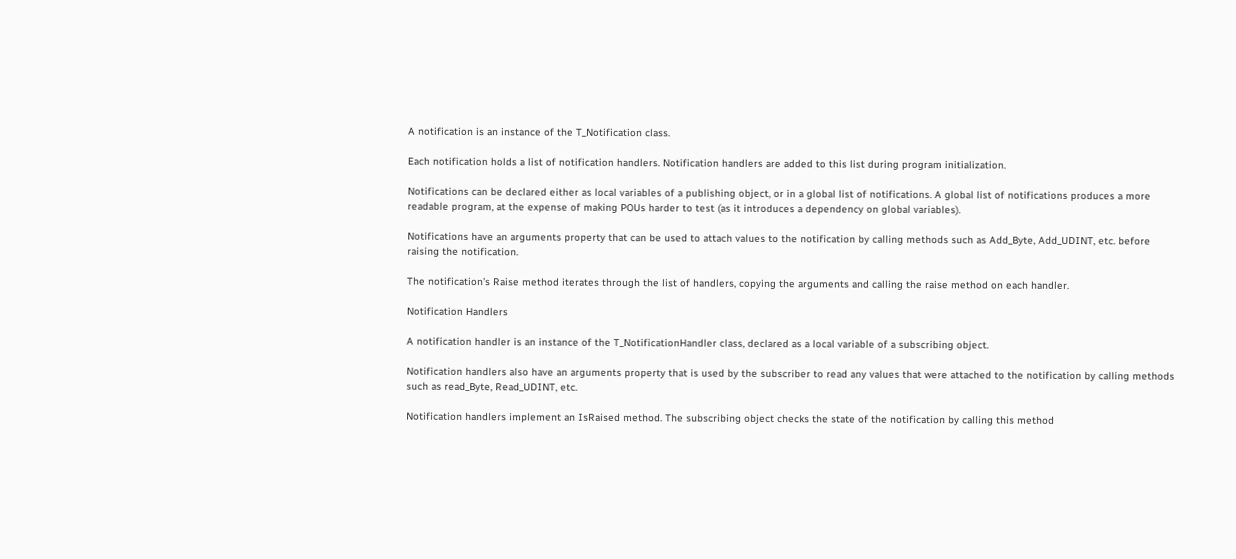A notification is an instance of the T_Notification class.

Each notification holds a list of notification handlers. Notification handlers are added to this list during program initialization.

Notifications can be declared either as local variables of a publishing object, or in a global list of notifications. A global list of notifications produces a more readable program, at the expense of making POUs harder to test (as it introduces a dependency on global variables).

Notifications have an arguments property that can be used to attach values to the notification by calling methods such as Add_Byte, Add_UDINT, etc. before raising the notification.

The notification’s Raise method iterates through the list of handlers, copying the arguments and calling the raise method on each handler.

Notification Handlers

A notification handler is an instance of the T_NotificationHandler class, declared as a local variable of a subscribing object.

Notification handlers also have an arguments property that is used by the subscriber to read any values that were attached to the notification by calling methods such as read_Byte, Read_UDINT, etc.

Notification handlers implement an IsRaised method. The subscribing object checks the state of the notification by calling this method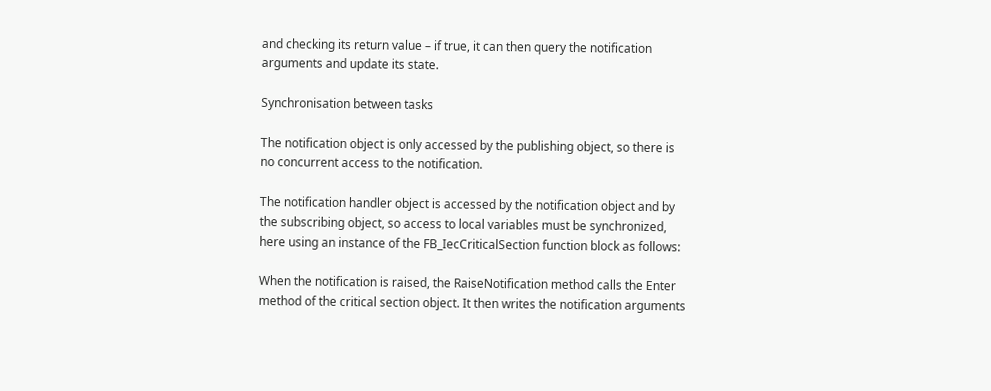and checking its return value – if true, it can then query the notification arguments and update its state.

Synchronisation between tasks

The notification object is only accessed by the publishing object, so there is no concurrent access to the notification.

The notification handler object is accessed by the notification object and by the subscribing object, so access to local variables must be synchronized, here using an instance of the FB_IecCriticalSection function block as follows:

When the notification is raised, the RaiseNotification method calls the Enter method of the critical section object. It then writes the notification arguments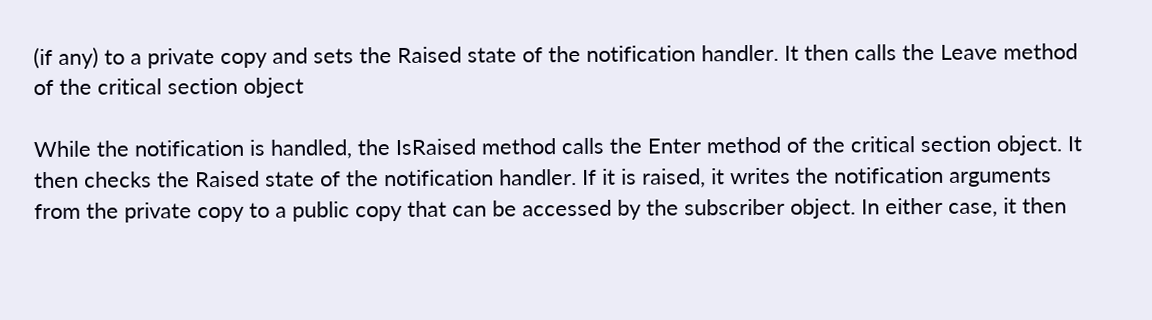(if any) to a private copy and sets the Raised state of the notification handler. It then calls the Leave method of the critical section object

While the notification is handled, the IsRaised method calls the Enter method of the critical section object. It then checks the Raised state of the notification handler. If it is raised, it writes the notification arguments from the private copy to a public copy that can be accessed by the subscriber object. In either case, it then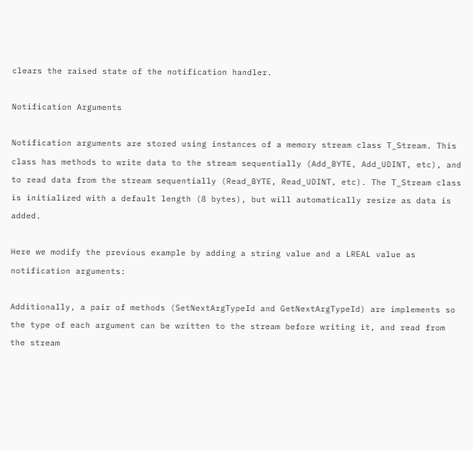clears the raised state of the notification handler.

Notification Arguments

Notification arguments are stored using instances of a memory stream class T_Stream. This class has methods to write data to the stream sequentially (Add_BYTE, Add_UDINT, etc), and to read data from the stream sequentially (Read_BYTE, Read_UDINT, etc). The T_Stream class is initialized with a default length (8 bytes), but will automatically resize as data is added.

Here we modify the previous example by adding a string value and a LREAL value as notification arguments:

Additionally, a pair of methods (SetNextArgTypeId and GetNextArgTypeId) are implements so the type of each argument can be written to the stream before writing it, and read from the stream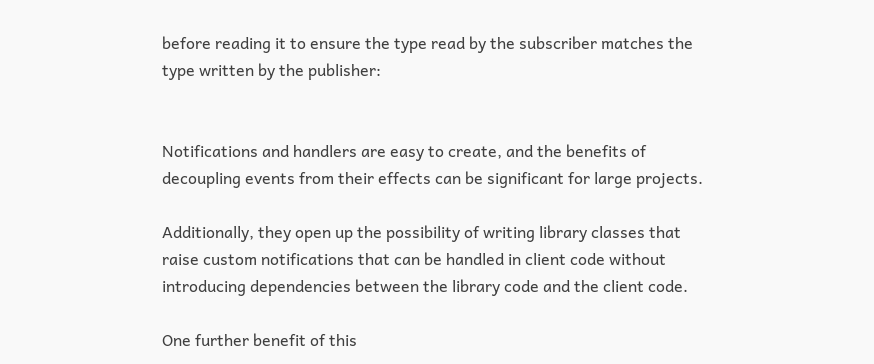before reading it to ensure the type read by the subscriber matches the type written by the publisher:


Notifications and handlers are easy to create, and the benefits of decoupling events from their effects can be significant for large projects.

Additionally, they open up the possibility of writing library classes that raise custom notifications that can be handled in client code without introducing dependencies between the library code and the client code.

One further benefit of this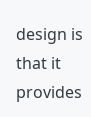design is that it provides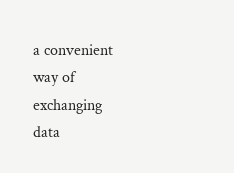a convenient way of exchanging data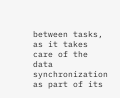between tasks, as it takes care of the data synchronization as part of its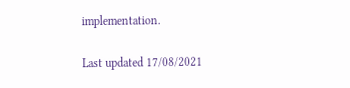implementation.

Last updated 17/08/2021